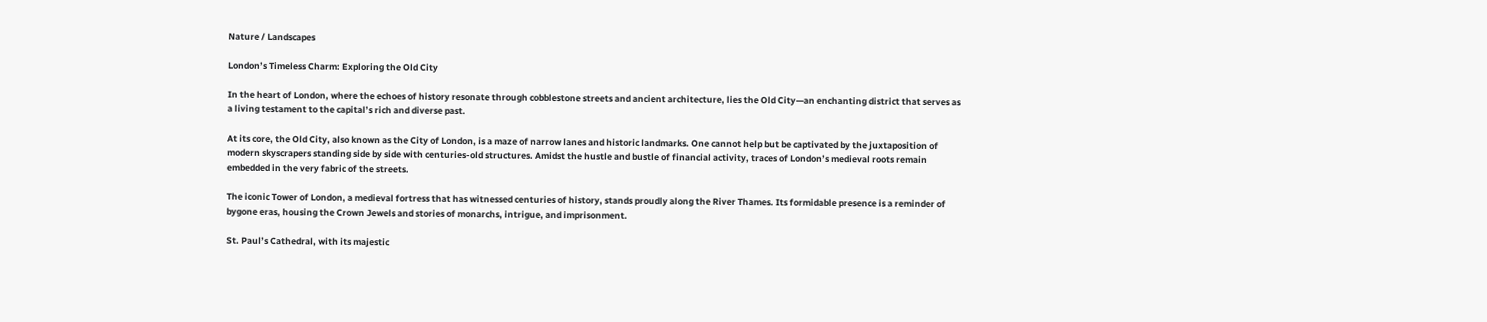Nature / Landscapes

London’s Timeless Charm: Exploring the Old City

In the heart of London, where the echoes of history resonate through cobblestone streets and ancient architecture, lies the Old City—an enchanting district that serves as a living testament to the capital’s rich and diverse past.

At its core, the Old City, also known as the City of London, is a maze of narrow lanes and historic landmarks. One cannot help but be captivated by the juxtaposition of modern skyscrapers standing side by side with centuries-old structures. Amidst the hustle and bustle of financial activity, traces of London’s medieval roots remain embedded in the very fabric of the streets.

The iconic Tower of London, a medieval fortress that has witnessed centuries of history, stands proudly along the River Thames. Its formidable presence is a reminder of bygone eras, housing the Crown Jewels and stories of monarchs, intrigue, and imprisonment.

St. Paul’s Cathedral, with its majestic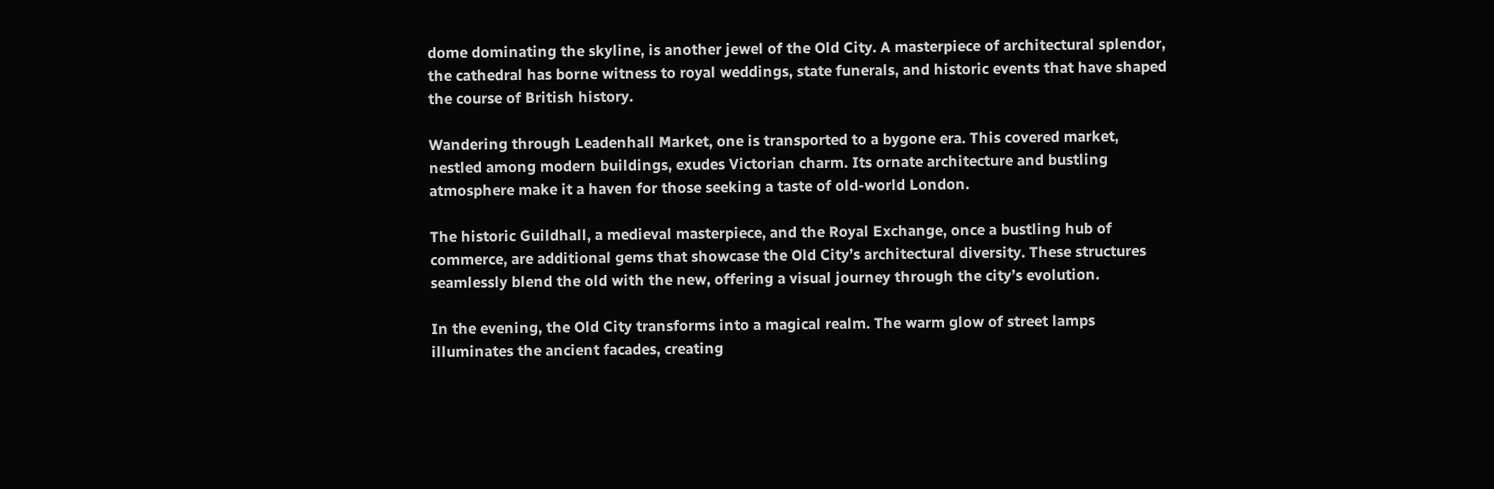dome dominating the skyline, is another jewel of the Old City. A masterpiece of architectural splendor, the cathedral has borne witness to royal weddings, state funerals, and historic events that have shaped the course of British history.

Wandering through Leadenhall Market, one is transported to a bygone era. This covered market, nestled among modern buildings, exudes Victorian charm. Its ornate architecture and bustling atmosphere make it a haven for those seeking a taste of old-world London.

The historic Guildhall, a medieval masterpiece, and the Royal Exchange, once a bustling hub of commerce, are additional gems that showcase the Old City’s architectural diversity. These structures seamlessly blend the old with the new, offering a visual journey through the city’s evolution.

In the evening, the Old City transforms into a magical realm. The warm glow of street lamps illuminates the ancient facades, creating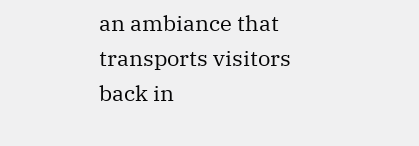an ambiance that transports visitors back in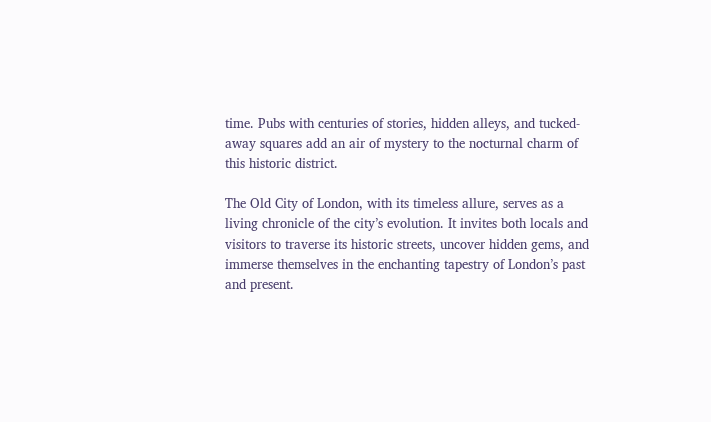time. Pubs with centuries of stories, hidden alleys, and tucked-away squares add an air of mystery to the nocturnal charm of this historic district.

The Old City of London, with its timeless allure, serves as a living chronicle of the city’s evolution. It invites both locals and visitors to traverse its historic streets, uncover hidden gems, and immerse themselves in the enchanting tapestry of London’s past and present.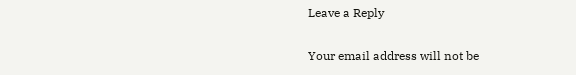Leave a Reply

Your email address will not be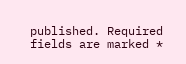published. Required fields are marked *